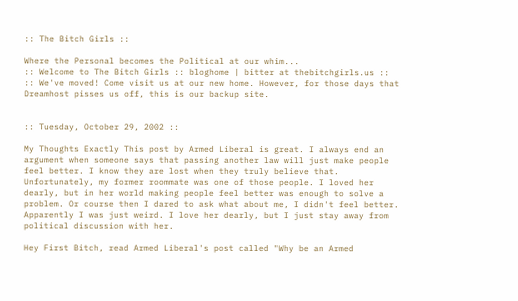:: The Bitch Girls ::

Where the Personal becomes the Political at our whim...
:: Welcome to The Bitch Girls :: bloghome | bitter at thebitchgirls.us ::
:: We've moved! Come visit us at our new home. However, for those days that Dreamhost pisses us off, this is our backup site.


:: Tuesday, October 29, 2002 ::

My Thoughts Exactly This post by Armed Liberal is great. I always end an argument when someone says that passing another law will just make people feel better. I know they are lost when they truly believe that. Unfortunately, my former roommate was one of those people. I loved her dearly, but in her world making people feel better was enough to solve a problem. Or course then I dared to ask what about me, I didn't feel better. Apparently I was just weird. I love her dearly, but I just stay away from political discussion with her.

Hey First Bitch, read Armed Liberal's post called "Why be an Armed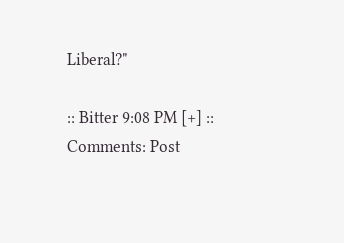Liberal?"

:: Bitter 9:08 PM [+] ::
Comments: Post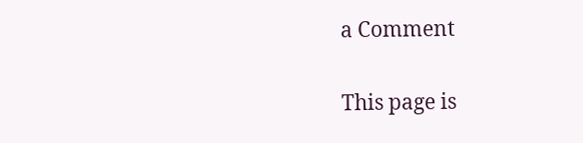a Comment

This page is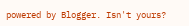powered by Blogger. Isn't yours?